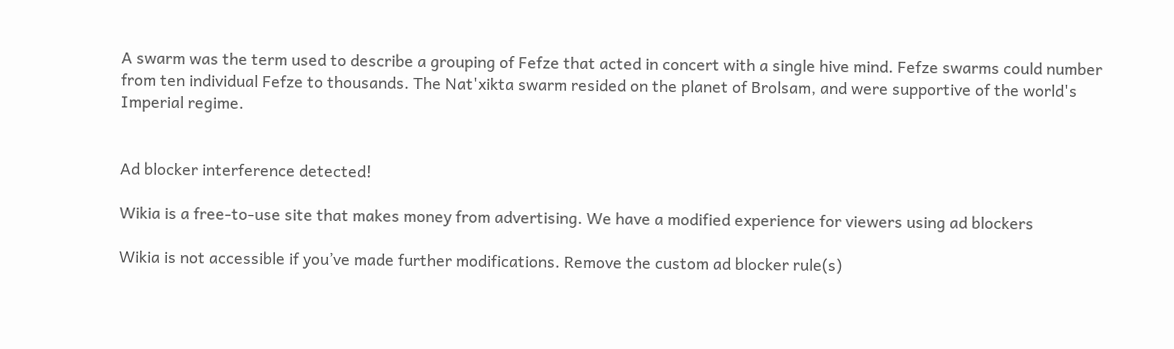A swarm was the term used to describe a grouping of Fefze that acted in concert with a single hive mind. Fefze swarms could number from ten individual Fefze to thousands. The Nat'xikta swarm resided on the planet of Brolsam, and were supportive of the world's Imperial regime.


Ad blocker interference detected!

Wikia is a free-to-use site that makes money from advertising. We have a modified experience for viewers using ad blockers

Wikia is not accessible if you’ve made further modifications. Remove the custom ad blocker rule(s)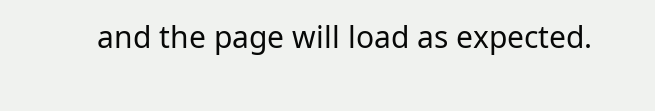and the page will load as expected.